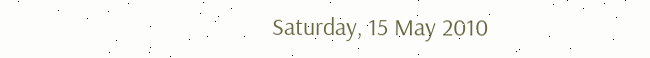Saturday, 15 May 2010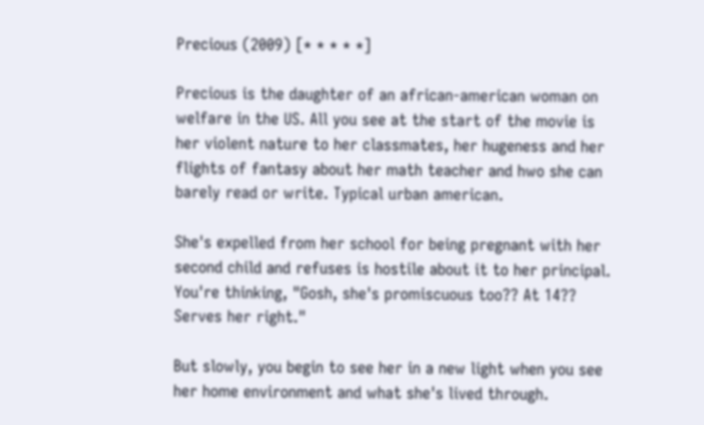Precious (2009) [* * * * *]

Precious is the daughter of an african-american woman on welfare in the US. All you see at the start of the movie is her violent nature to her classmates, her hugeness and her flights of fantasy about her math teacher and hwo she can barely read or write. Typical urban american.

She's expelled from her school for being pregnant with her second child and refuses is hostile about it to her principal. You're thinking, "Gosh, she's promiscuous too?? At 14?? Serves her right."

But slowly, you begin to see her in a new light when you see her home environment and what she's lived through.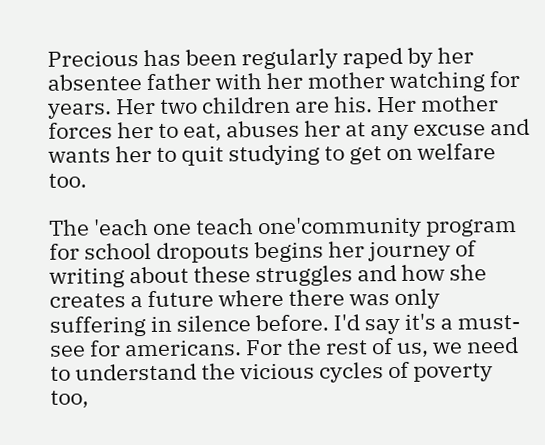Precious has been regularly raped by her absentee father with her mother watching for years. Her two children are his. Her mother forces her to eat, abuses her at any excuse and wants her to quit studying to get on welfare too.

The 'each one teach one'community program for school dropouts begins her journey of writing about these struggles and how she creates a future where there was only suffering in silence before. I'd say it's a must-see for americans. For the rest of us, we need to understand the vicious cycles of poverty too,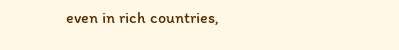even in rich countries,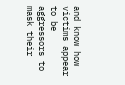and know how victims appear to be aggressors to mask their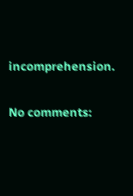incomprehension.

No comments: